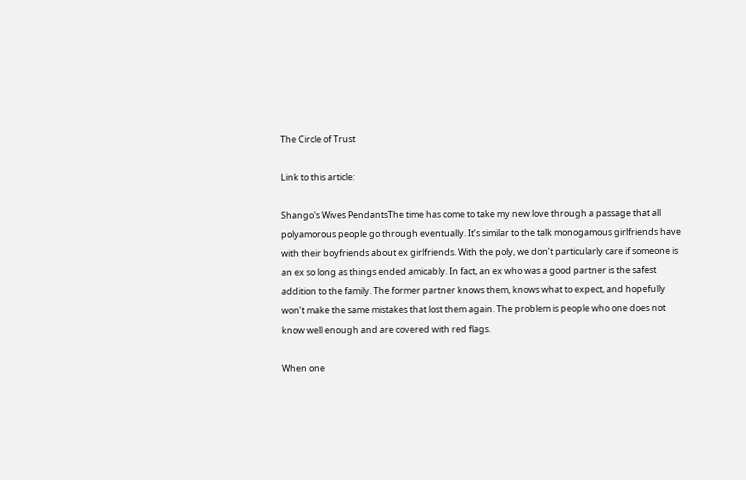The Circle of Trust

Link to this article:

Shango's Wives PendantsThe time has come to take my new love through a passage that all polyamorous people go through eventually. It’s similar to the talk monogamous girlfriends have with their boyfriends about ex girlfriends. With the poly, we don’t particularly care if someone is an ex so long as things ended amicably. In fact, an ex who was a good partner is the safest addition to the family. The former partner knows them, knows what to expect, and hopefully won’t make the same mistakes that lost them again. The problem is people who one does not know well enough and are covered with red flags.

When one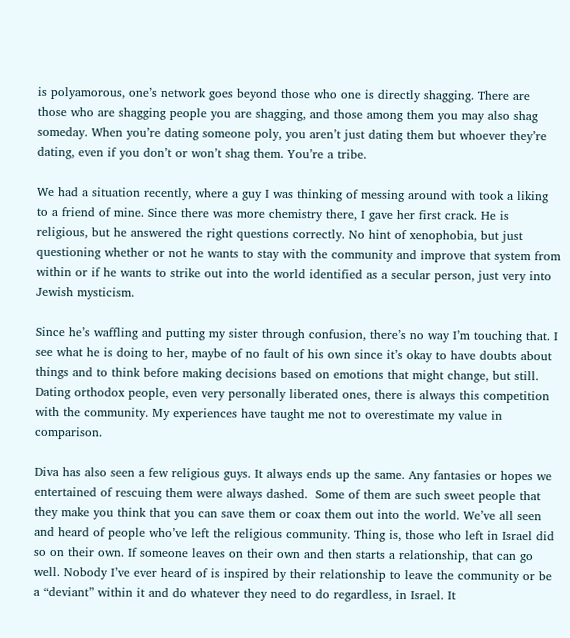is polyamorous, one’s network goes beyond those who one is directly shagging. There are those who are shagging people you are shagging, and those among them you may also shag someday. When you’re dating someone poly, you aren’t just dating them but whoever they’re dating, even if you don’t or won’t shag them. You’re a tribe.

We had a situation recently, where a guy I was thinking of messing around with took a liking to a friend of mine. Since there was more chemistry there, I gave her first crack. He is religious, but he answered the right questions correctly. No hint of xenophobia, but just questioning whether or not he wants to stay with the community and improve that system from within or if he wants to strike out into the world identified as a secular person, just very into Jewish mysticism.

Since he’s waffling and putting my sister through confusion, there’s no way I’m touching that. I see what he is doing to her, maybe of no fault of his own since it’s okay to have doubts about things and to think before making decisions based on emotions that might change, but still. Dating orthodox people, even very personally liberated ones, there is always this competition with the community. My experiences have taught me not to overestimate my value in comparison.

Diva has also seen a few religious guys. It always ends up the same. Any fantasies or hopes we entertained of rescuing them were always dashed.  Some of them are such sweet people that they make you think that you can save them or coax them out into the world. We’ve all seen and heard of people who’ve left the religious community. Thing is, those who left in Israel did so on their own. If someone leaves on their own and then starts a relationship, that can go well. Nobody I’ve ever heard of is inspired by their relationship to leave the community or be a “deviant” within it and do whatever they need to do regardless, in Israel. It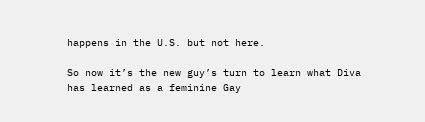happens in the U.S. but not here.

So now it’s the new guy’s turn to learn what Diva has learned as a feminine Gay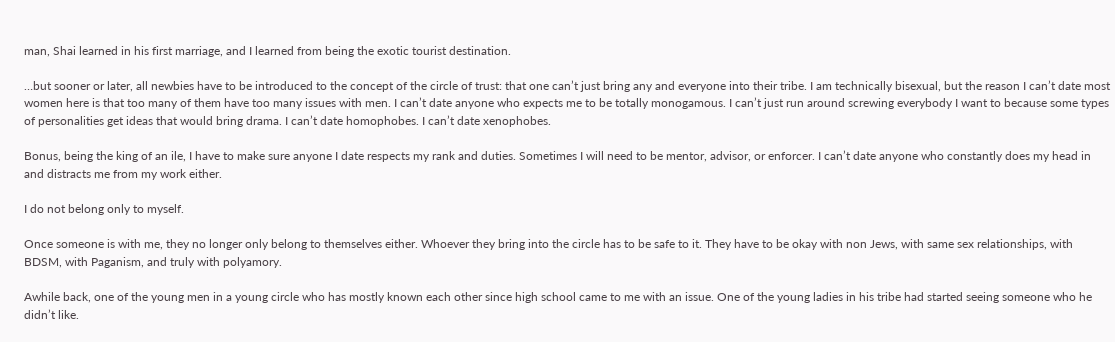man, Shai learned in his first marriage, and I learned from being the exotic tourist destination.

…but sooner or later, all newbies have to be introduced to the concept of the circle of trust: that one can’t just bring any and everyone into their tribe. I am technically bisexual, but the reason I can’t date most women here is that too many of them have too many issues with men. I can’t date anyone who expects me to be totally monogamous. I can’t just run around screwing everybody I want to because some types of personalities get ideas that would bring drama. I can’t date homophobes. I can’t date xenophobes.

Bonus, being the king of an ile, I have to make sure anyone I date respects my rank and duties. Sometimes I will need to be mentor, advisor, or enforcer. I can’t date anyone who constantly does my head in and distracts me from my work either.

I do not belong only to myself.

Once someone is with me, they no longer only belong to themselves either. Whoever they bring into the circle has to be safe to it. They have to be okay with non Jews, with same sex relationships, with BDSM, with Paganism, and truly with polyamory.

Awhile back, one of the young men in a young circle who has mostly known each other since high school came to me with an issue. One of the young ladies in his tribe had started seeing someone who he didn’t like.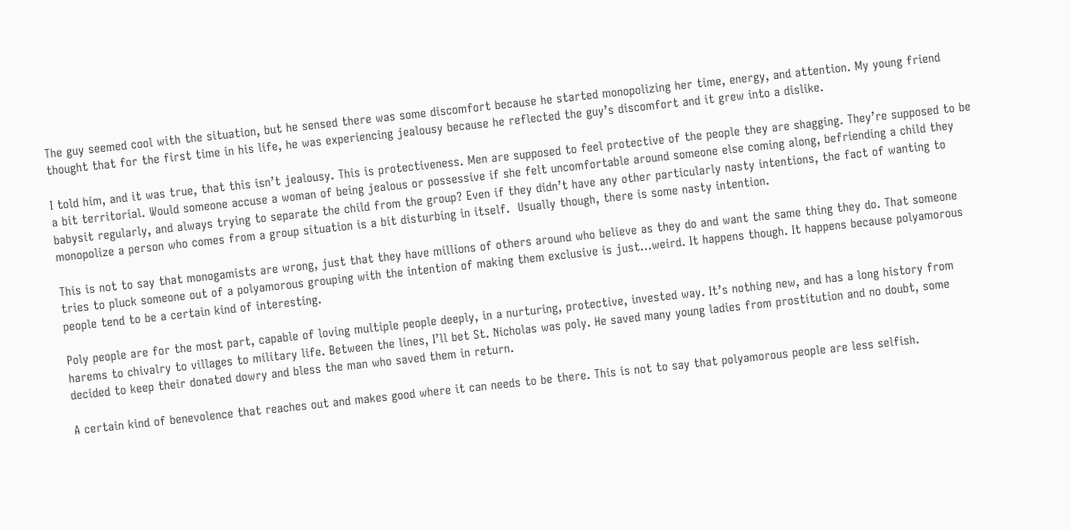The guy seemed cool with the situation, but he sensed there was some discomfort because he started monopolizing her time, energy, and attention. My young friend thought that for the first time in his life, he was experiencing jealousy because he reflected the guy’s discomfort and it grew into a dislike.

I told him, and it was true, that this isn’t jealousy. This is protectiveness. Men are supposed to feel protective of the people they are shagging. They’re supposed to be a bit territorial. Would someone accuse a woman of being jealous or possessive if she felt uncomfortable around someone else coming along, befriending a child they babysit regularly, and always trying to separate the child from the group? Even if they didn’t have any other particularly nasty intentions, the fact of wanting to monopolize a person who comes from a group situation is a bit disturbing in itself.  Usually though, there is some nasty intention.

This is not to say that monogamists are wrong, just that they have millions of others around who believe as they do and want the same thing they do. That someone tries to pluck someone out of a polyamorous grouping with the intention of making them exclusive is just…weird. It happens though. It happens because polyamorous people tend to be a certain kind of interesting.

Poly people are for the most part, capable of loving multiple people deeply, in a nurturing, protective, invested way. It’s nothing new, and has a long history from harems to chivalry to villages to military life. Between the lines, I’ll bet St. Nicholas was poly. He saved many young ladies from prostitution and no doubt, some decided to keep their donated dowry and bless the man who saved them in return.

A certain kind of benevolence that reaches out and makes good where it can needs to be there. This is not to say that polyamorous people are less selfish.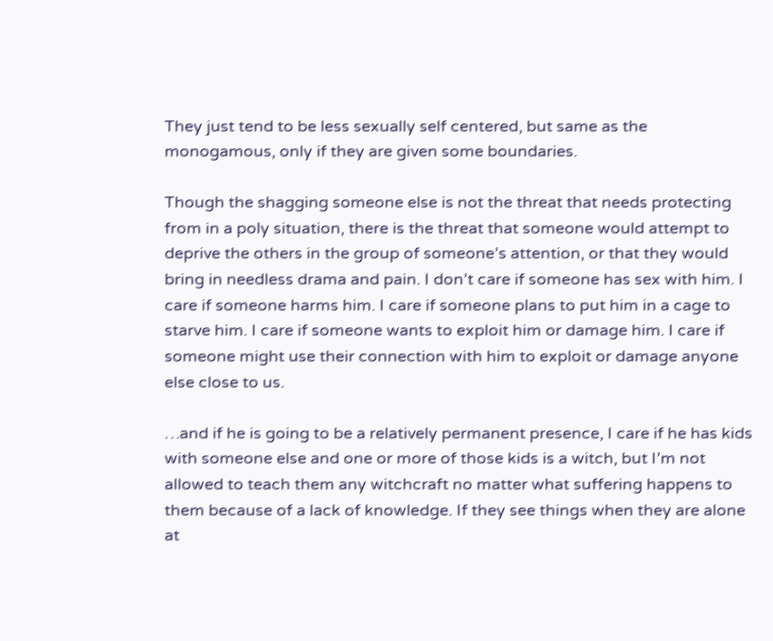They just tend to be less sexually self centered, but same as the monogamous, only if they are given some boundaries.

Though the shagging someone else is not the threat that needs protecting from in a poly situation, there is the threat that someone would attempt to deprive the others in the group of someone’s attention, or that they would bring in needless drama and pain. I don’t care if someone has sex with him. I care if someone harms him. I care if someone plans to put him in a cage to starve him. I care if someone wants to exploit him or damage him. I care if someone might use their connection with him to exploit or damage anyone else close to us.

…and if he is going to be a relatively permanent presence, I care if he has kids with someone else and one or more of those kids is a witch, but I’m not allowed to teach them any witchcraft no matter what suffering happens to them because of a lack of knowledge. If they see things when they are alone at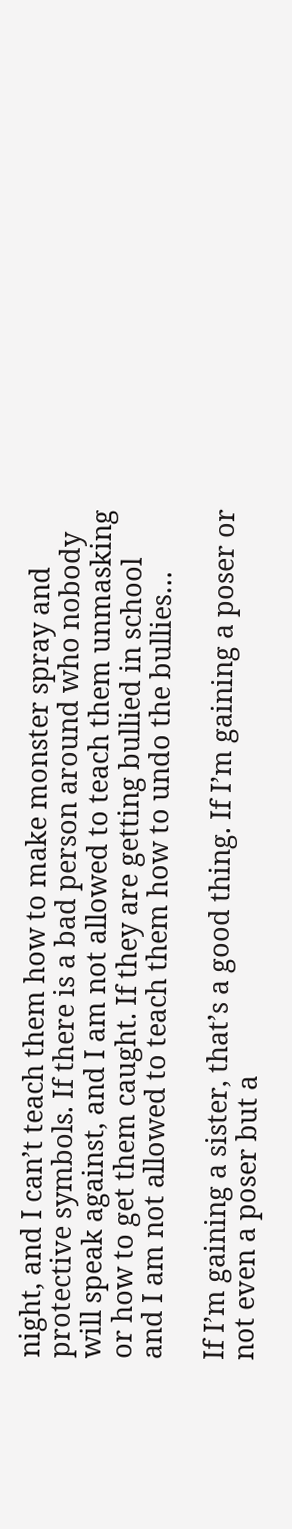night, and I can’t teach them how to make monster spray and protective symbols. If there is a bad person around who nobody will speak against, and I am not allowed to teach them unmasking or how to get them caught. If they are getting bullied in school and I am not allowed to teach them how to undo the bullies…

If I’m gaining a sister, that’s a good thing. If I’m gaining a poser or not even a poser but a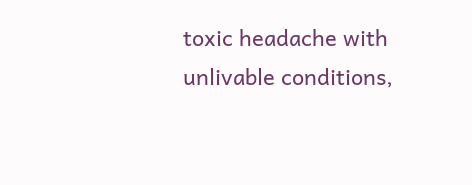toxic headache with unlivable conditions,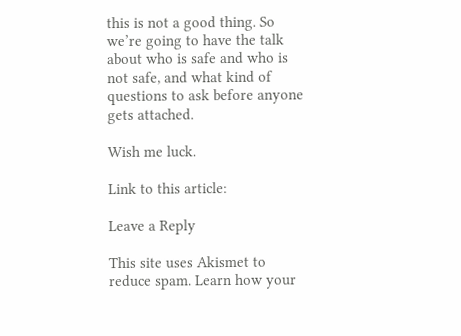this is not a good thing. So we’re going to have the talk about who is safe and who is not safe, and what kind of questions to ask before anyone gets attached.

Wish me luck.

Link to this article:

Leave a Reply

This site uses Akismet to reduce spam. Learn how your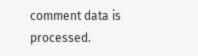comment data is processed.